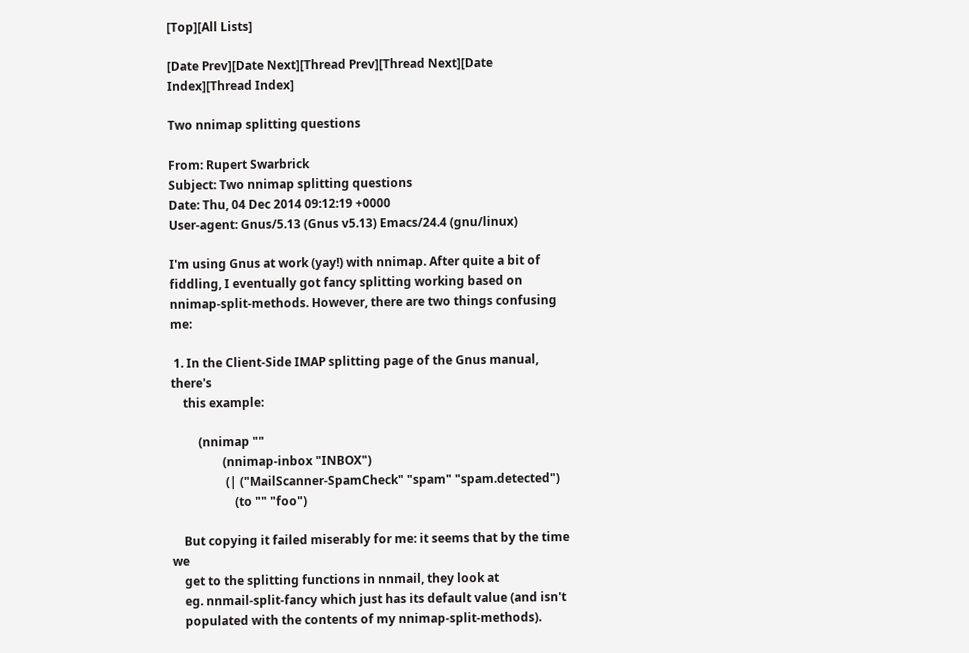[Top][All Lists]

[Date Prev][Date Next][Thread Prev][Thread Next][Date Index][Thread Index]

Two nnimap splitting questions

From: Rupert Swarbrick
Subject: Two nnimap splitting questions
Date: Thu, 04 Dec 2014 09:12:19 +0000
User-agent: Gnus/5.13 (Gnus v5.13) Emacs/24.4 (gnu/linux)

I'm using Gnus at work (yay!) with nnimap. After quite a bit of
fiddling, I eventually got fancy splitting working based on
nnimap-split-methods. However, there are two things confusing me:

 1. In the Client-Side IMAP splitting page of the Gnus manual, there's
    this example:

         (nnimap ""
                 (nnimap-inbox "INBOX")
                  (| ("MailScanner-SpamCheck" "spam" "spam.detected")
                     (to "" "foo")

    But copying it failed miserably for me: it seems that by the time we
    get to the splitting functions in nnmail, they look at
    eg. nnmail-split-fancy which just has its default value (and isn't
    populated with the contents of my nnimap-split-methods).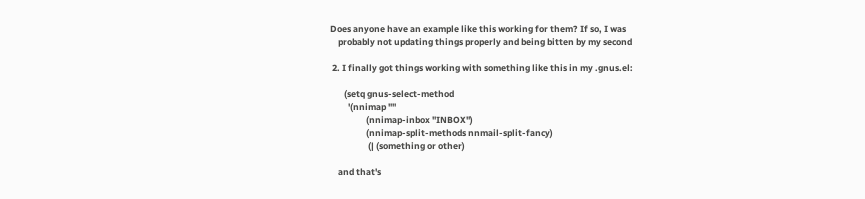Does anyone have an example like this working for them? If so, I was
    probably not updating things properly and being bitten by my second

 2. I finally got things working with something like this in my .gnus.el:

       (setq gnus-select-method
         '(nnimap ""
                  (nnimap-inbox "INBOX")
                  (nnimap-split-methods nnmail-split-fancy)
                   (| (something or other)

    and that's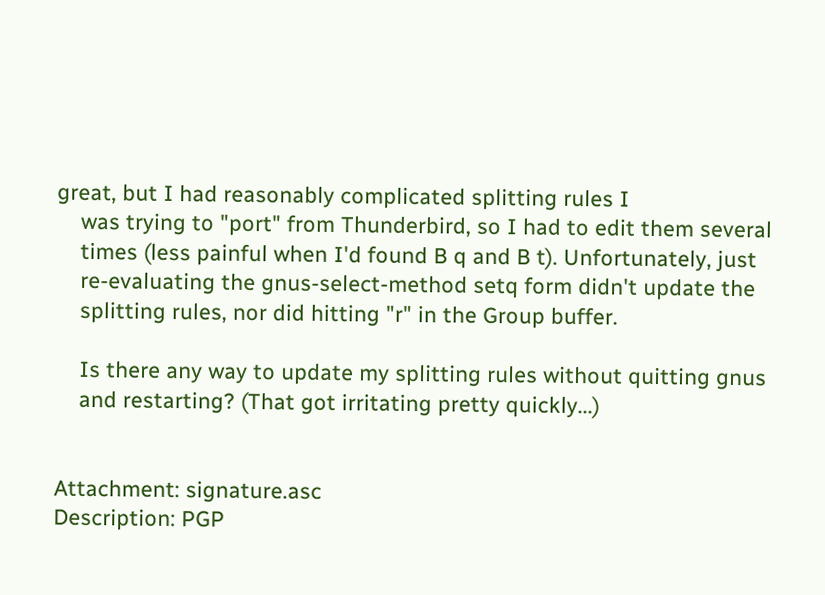great, but I had reasonably complicated splitting rules I
    was trying to "port" from Thunderbird, so I had to edit them several
    times (less painful when I'd found B q and B t). Unfortunately, just
    re-evaluating the gnus-select-method setq form didn't update the
    splitting rules, nor did hitting "r" in the Group buffer.

    Is there any way to update my splitting rules without quitting gnus
    and restarting? (That got irritating pretty quickly...)


Attachment: signature.asc
Description: PGP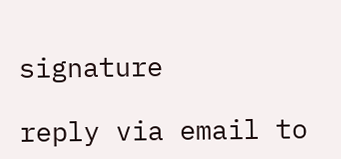signature

reply via email to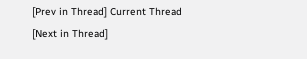[Prev in Thread] Current Thread [Next in Thread]